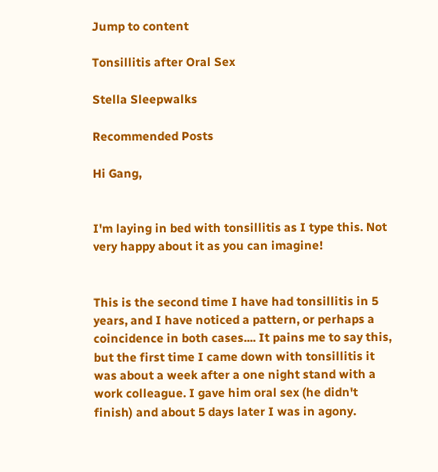Jump to content

Tonsillitis after Oral Sex

Stella Sleepwalks

Recommended Posts

Hi Gang,


I'm laying in bed with tonsillitis as I type this. Not very happy about it as you can imagine!


This is the second time I have had tonsillitis in 5 years, and I have noticed a pattern, or perhaps a coincidence in both cases.... It pains me to say this, but the first time I came down with tonsillitis it was about a week after a one night stand with a work colleague. I gave him oral sex (he didn't finish) and about 5 days later I was in agony.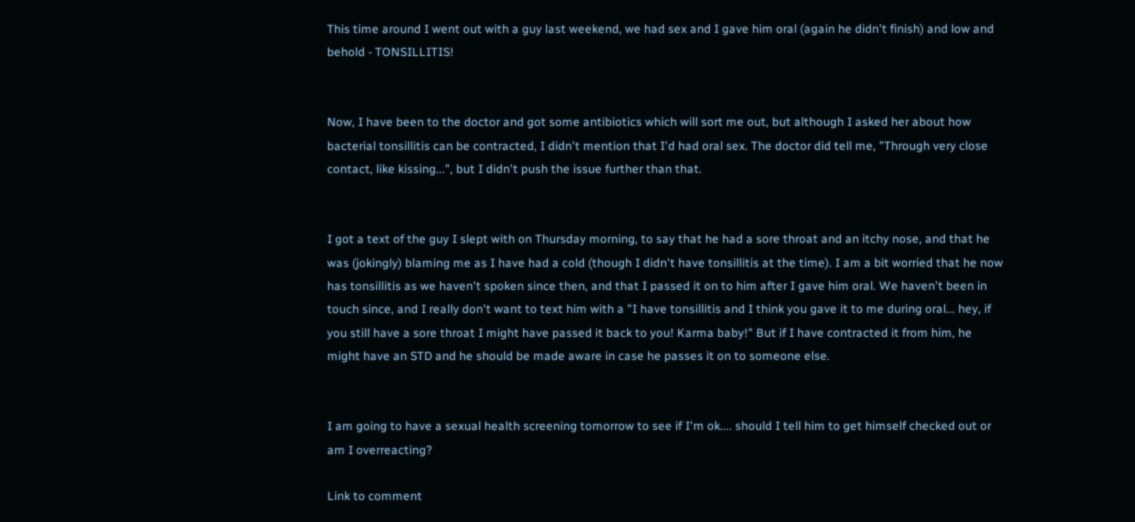This time around I went out with a guy last weekend, we had sex and I gave him oral (again he didn't finish) and low and behold - TONSILLITIS!


Now, I have been to the doctor and got some antibiotics which will sort me out, but although I asked her about how bacterial tonsillitis can be contracted, I didn't mention that I'd had oral sex. The doctor did tell me, "Through very close contact, like kissing...", but I didn't push the issue further than that.


I got a text of the guy I slept with on Thursday morning, to say that he had a sore throat and an itchy nose, and that he was (jokingly) blaming me as I have had a cold (though I didn't have tonsillitis at the time). I am a bit worried that he now has tonsillitis as we haven't spoken since then, and that I passed it on to him after I gave him oral. We haven't been in touch since, and I really don't want to text him with a "I have tonsillitis and I think you gave it to me during oral... hey, if you still have a sore throat I might have passed it back to you! Karma baby!" But if I have contracted it from him, he might have an STD and he should be made aware in case he passes it on to someone else.


I am going to have a sexual health screening tomorrow to see if I'm ok.... should I tell him to get himself checked out or am I overreacting?

Link to comment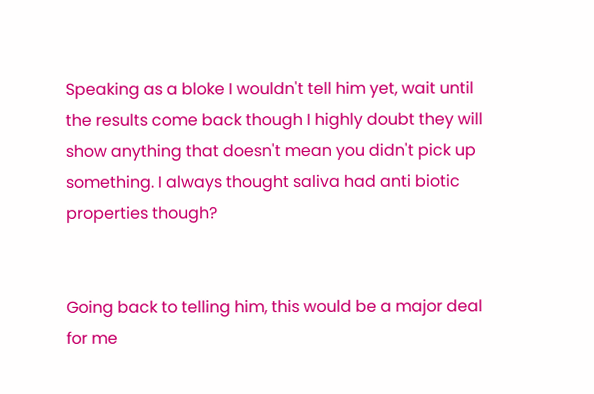Speaking as a bloke I wouldn't tell him yet, wait until the results come back though I highly doubt they will show anything that doesn't mean you didn't pick up something. I always thought saliva had anti biotic properties though?


Going back to telling him, this would be a major deal for me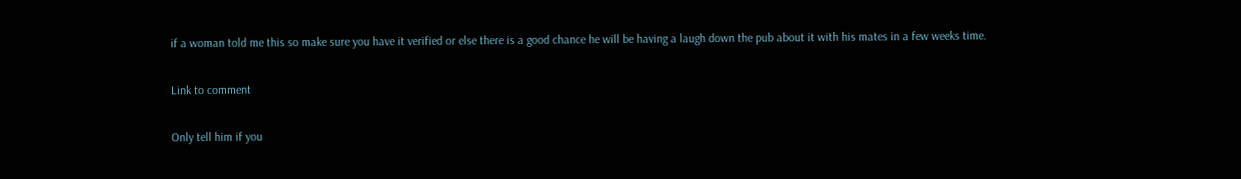if a woman told me this so make sure you have it verified or else there is a good chance he will be having a laugh down the pub about it with his mates in a few weeks time.

Link to comment

Only tell him if you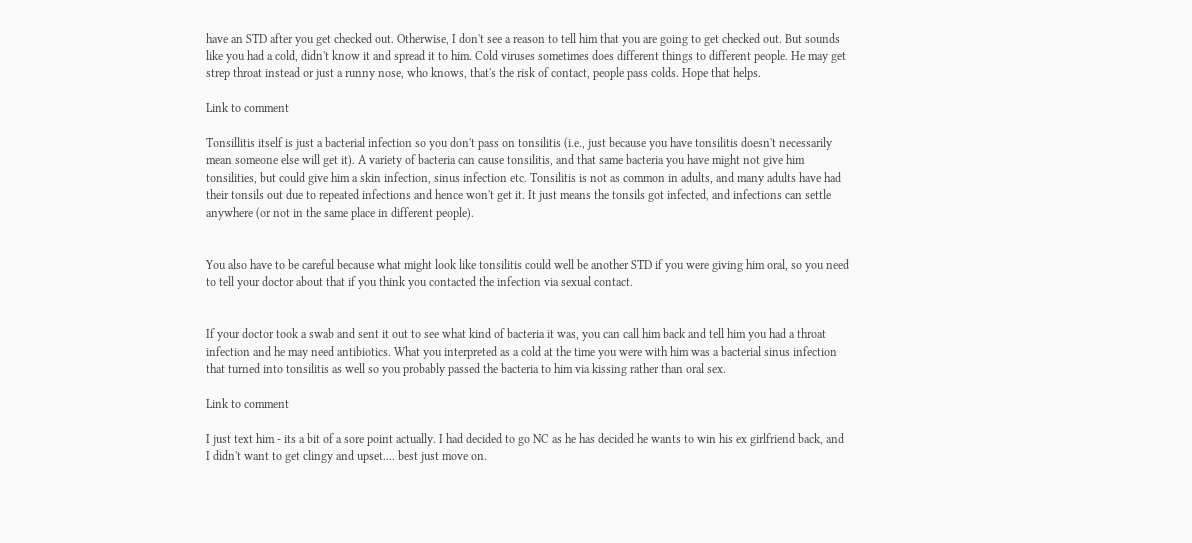have an STD after you get checked out. Otherwise, I don't see a reason to tell him that you are going to get checked out. But sounds like you had a cold, didn't know it and spread it to him. Cold viruses sometimes does different things to different people. He may get strep throat instead or just a runny nose, who knows, that's the risk of contact, people pass colds. Hope that helps.

Link to comment

Tonsillitis itself is just a bacterial infection so you don't pass on tonsilitis (i.e., just because you have tonsilitis doesn't necessarily mean someone else will get it). A variety of bacteria can cause tonsilitis, and that same bacteria you have might not give him tonsilities, but could give him a skin infection, sinus infection etc. Tonsilitis is not as common in adults, and many adults have had their tonsils out due to repeated infections and hence won't get it. It just means the tonsils got infected, and infections can settle anywhere (or not in the same place in different people).


You also have to be careful because what might look like tonsilitis could well be another STD if you were giving him oral, so you need to tell your doctor about that if you think you contacted the infection via sexual contact.


If your doctor took a swab and sent it out to see what kind of bacteria it was, you can call him back and tell him you had a throat infection and he may need antibiotics. What you interpreted as a cold at the time you were with him was a bacterial sinus infection that turned into tonsilitis as well so you probably passed the bacteria to him via kissing rather than oral sex.

Link to comment

I just text him - its a bit of a sore point actually. I had decided to go NC as he has decided he wants to win his ex girlfriend back, and I didn't want to get clingy and upset.... best just move on.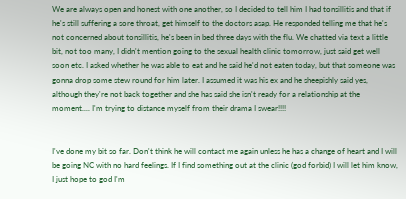We are always open and honest with one another, so I decided to tell him I had tonsillitis and that if he's still suffering a sore throat, get himself to the doctors asap. He responded telling me that he's not concerned about tonsillitis, he's been in bed three days with the flu. We chatted via text a little bit, not too many, I didn't mention going to the sexual health clinic tomorrow, just said get well soon etc. I asked whether he was able to eat and he said he'd not eaten today, but that someone was gonna drop some stew round for him later. I assumed it was his ex and he sheepishly said yes, although they're not back together and she has said she isn't ready for a relationship at the moment.... I'm trying to distance myself from their drama I swear!!!!


I've done my bit so far. Don't think he will contact me again unless he has a change of heart and I will be going NC with no hard feelings. If I find something out at the clinic (god forbid) I will let him know, I just hope to god I'm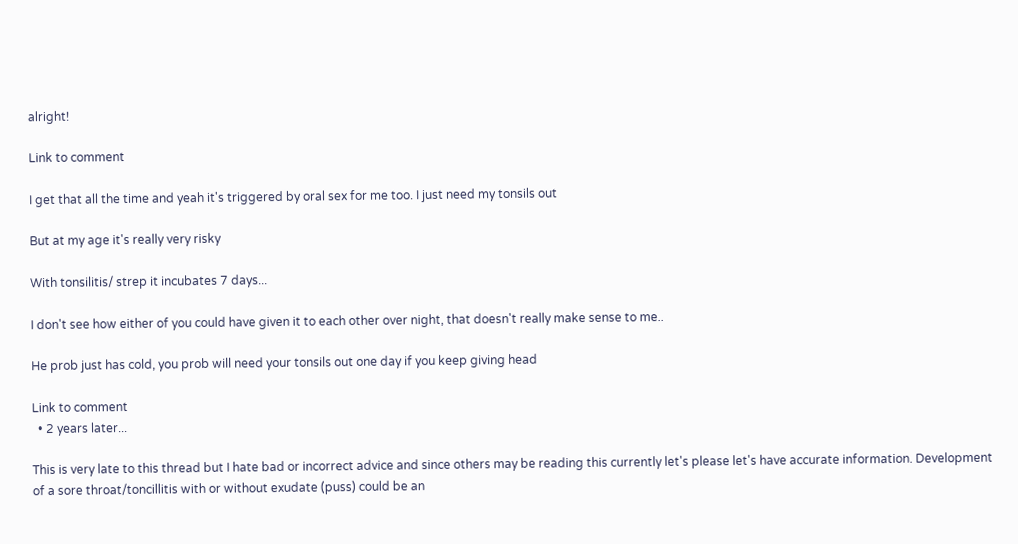alright!

Link to comment

I get that all the time and yeah it's triggered by oral sex for me too. I just need my tonsils out

But at my age it's really very risky

With tonsilitis/ strep it incubates 7 days...

I don't see how either of you could have given it to each other over night, that doesn't really make sense to me..

He prob just has cold, you prob will need your tonsils out one day if you keep giving head

Link to comment
  • 2 years later...

This is very late to this thread but I hate bad or incorrect advice and since others may be reading this currently let's please let's have accurate information. Development of a sore throat/toncillitis with or without exudate (puss) could be an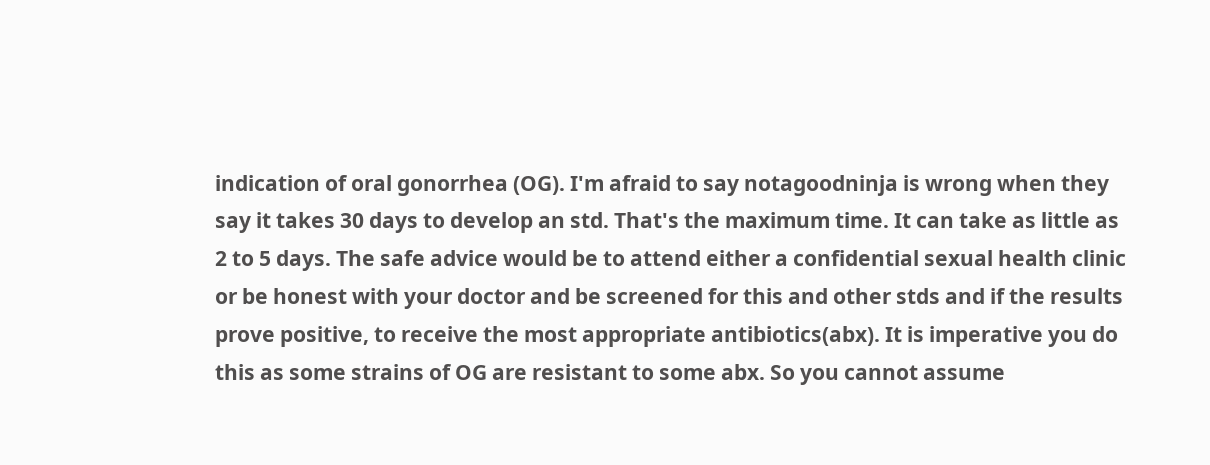indication of oral gonorrhea (OG). I'm afraid to say notagoodninja is wrong when they say it takes 30 days to develop an std. That's the maximum time. It can take as little as 2 to 5 days. The safe advice would be to attend either a confidential sexual health clinic or be honest with your doctor and be screened for this and other stds and if the results prove positive, to receive the most appropriate antibiotics(abx). It is imperative you do this as some strains of OG are resistant to some abx. So you cannot assume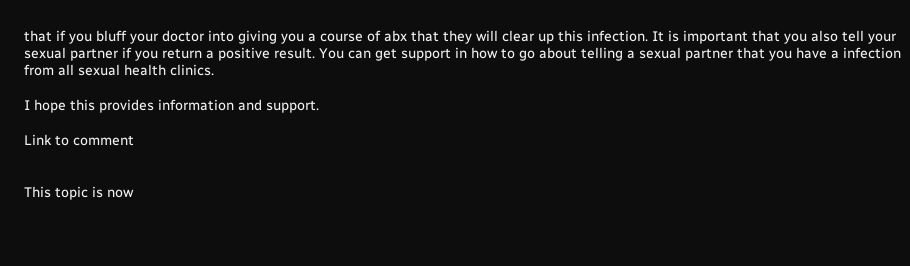that if you bluff your doctor into giving you a course of abx that they will clear up this infection. It is important that you also tell your sexual partner if you return a positive result. You can get support in how to go about telling a sexual partner that you have a infection from all sexual health clinics.

I hope this provides information and support.

Link to comment


This topic is now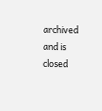archived and is closed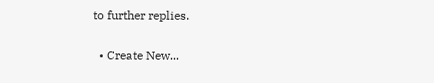to further replies.

  • Create New...